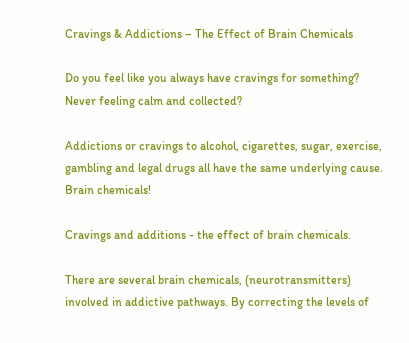Cravings & Addictions – The Effect of Brain Chemicals

Do you feel like you always have cravings for something? Never feeling calm and collected?

Addictions or cravings to alcohol, cigarettes, sugar, exercise, gambling and legal drugs all have the same underlying cause. Brain chemicals!

Cravings and additions - the effect of brain chemicals.

There are several brain chemicals, (neurotransmitters) involved in addictive pathways. By correcting the levels of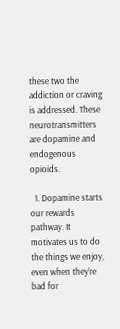these two the addiction or craving is addressed. These neurotransmitters are dopamine and endogenous opioids.

  1. Dopamine starts our rewards pathway. It motivates us to do the things we enjoy, even when they’re bad for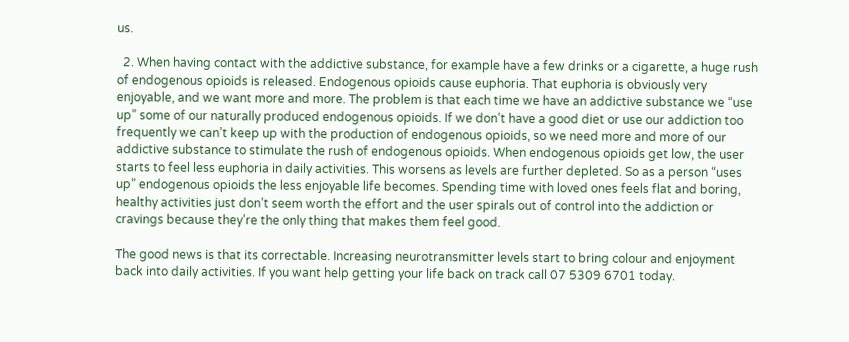us.

  2. When having contact with the addictive substance, for example have a few drinks or a cigarette, a huge rush of endogenous opioids is released. Endogenous opioids cause euphoria. That euphoria is obviously very enjoyable, and we want more and more. The problem is that each time we have an addictive substance we “use up” some of our naturally produced endogenous opioids. If we don’t have a good diet or use our addiction too frequently we can’t keep up with the production of endogenous opioids, so we need more and more of our addictive substance to stimulate the rush of endogenous opioids. When endogenous opioids get low, the user starts to feel less euphoria in daily activities. This worsens as levels are further depleted. So as a person “uses up” endogenous opioids the less enjoyable life becomes. Spending time with loved ones feels flat and boring, healthy activities just don’t seem worth the effort and the user spirals out of control into the addiction or cravings because they’re the only thing that makes them feel good.

The good news is that its correctable. Increasing neurotransmitter levels start to bring colour and enjoyment back into daily activities. If you want help getting your life back on track call 07 5309 6701 today.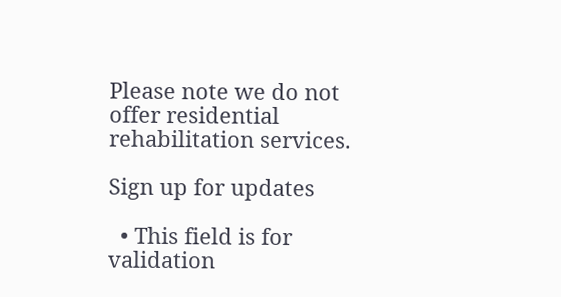Please note we do not offer residential rehabilitation services.

Sign up for updates

  • This field is for validation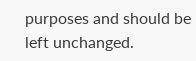purposes and should be left unchanged.